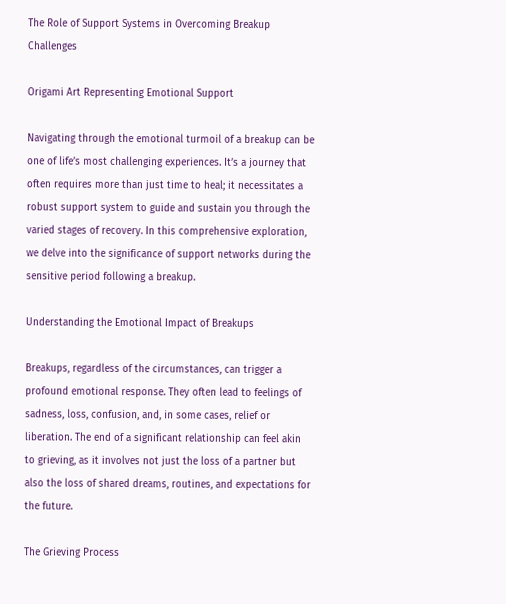The Role of Support Systems in Overcoming Breakup Challenges

Origami Art Representing Emotional Support

Navigating through the emotional turmoil of a breakup can be one of life’s most challenging experiences. It’s a journey that often requires more than just time to heal; it necessitates a robust support system to guide and sustain you through the varied stages of recovery. In this comprehensive exploration, we delve into the significance of support networks during the sensitive period following a breakup.

Understanding the Emotional Impact of Breakups

Breakups, regardless of the circumstances, can trigger a profound emotional response. They often lead to feelings of sadness, loss, confusion, and, in some cases, relief or liberation. The end of a significant relationship can feel akin to grieving, as it involves not just the loss of a partner but also the loss of shared dreams, routines, and expectations for the future.

The Grieving Process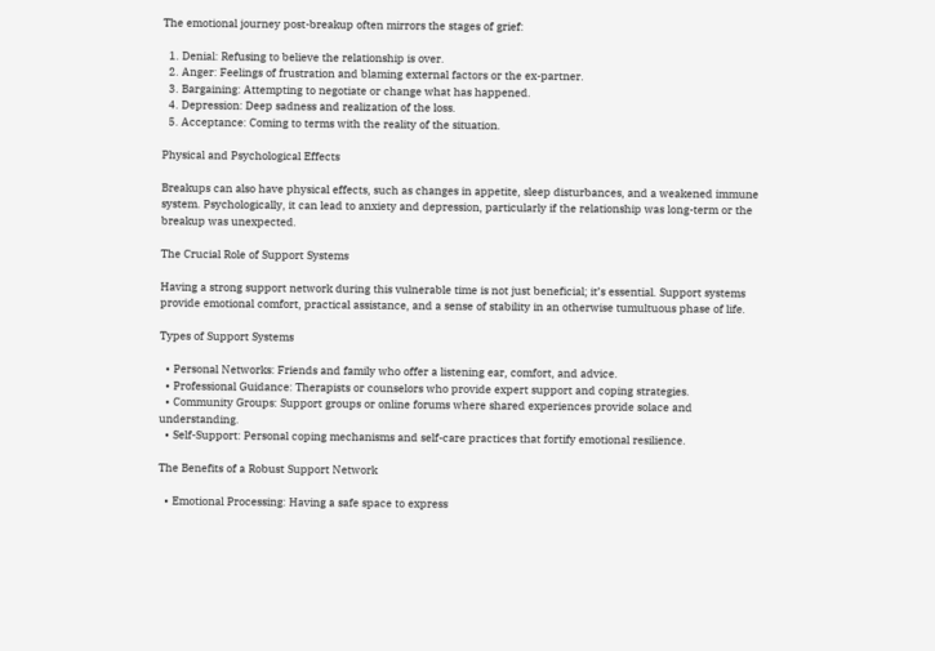The emotional journey post-breakup often mirrors the stages of grief:

  1. Denial: Refusing to believe the relationship is over.
  2. Anger: Feelings of frustration and blaming external factors or the ex-partner.
  3. Bargaining: Attempting to negotiate or change what has happened.
  4. Depression: Deep sadness and realization of the loss.
  5. Acceptance: Coming to terms with the reality of the situation.

Physical and Psychological Effects

Breakups can also have physical effects, such as changes in appetite, sleep disturbances, and a weakened immune system. Psychologically, it can lead to anxiety and depression, particularly if the relationship was long-term or the breakup was unexpected.

The Crucial Role of Support Systems

Having a strong support network during this vulnerable time is not just beneficial; it’s essential. Support systems provide emotional comfort, practical assistance, and a sense of stability in an otherwise tumultuous phase of life.

Types of Support Systems

  • Personal Networks: Friends and family who offer a listening ear, comfort, and advice.
  • Professional Guidance: Therapists or counselors who provide expert support and coping strategies.
  • Community Groups: Support groups or online forums where shared experiences provide solace and understanding.
  • Self-Support: Personal coping mechanisms and self-care practices that fortify emotional resilience.

The Benefits of a Robust Support Network

  • Emotional Processing: Having a safe space to express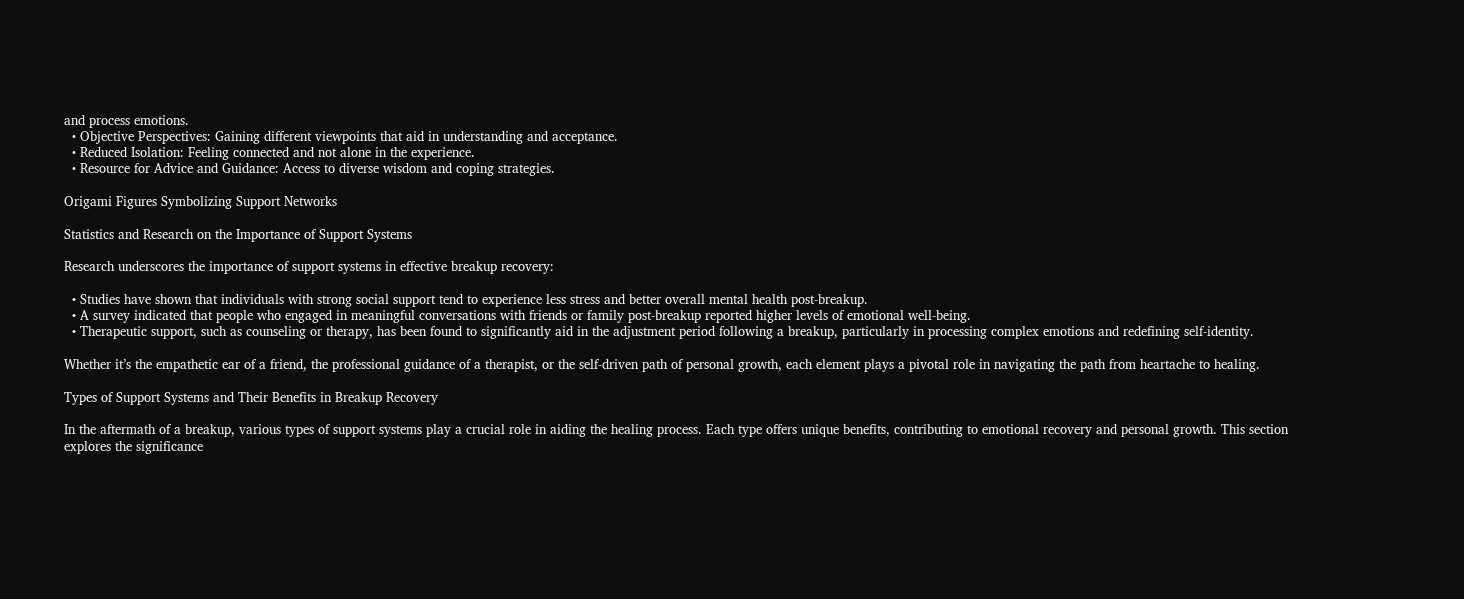and process emotions.
  • Objective Perspectives: Gaining different viewpoints that aid in understanding and acceptance.
  • Reduced Isolation: Feeling connected and not alone in the experience.
  • Resource for Advice and Guidance: Access to diverse wisdom and coping strategies.

Origami Figures Symbolizing Support Networks

Statistics and Research on the Importance of Support Systems

Research underscores the importance of support systems in effective breakup recovery:

  • Studies have shown that individuals with strong social support tend to experience less stress and better overall mental health post-breakup.
  • A survey indicated that people who engaged in meaningful conversations with friends or family post-breakup reported higher levels of emotional well-being.
  • Therapeutic support, such as counseling or therapy, has been found to significantly aid in the adjustment period following a breakup, particularly in processing complex emotions and redefining self-identity.

Whether it’s the empathetic ear of a friend, the professional guidance of a therapist, or the self-driven path of personal growth, each element plays a pivotal role in navigating the path from heartache to healing.

Types of Support Systems and Their Benefits in Breakup Recovery

In the aftermath of a breakup, various types of support systems play a crucial role in aiding the healing process. Each type offers unique benefits, contributing to emotional recovery and personal growth. This section explores the significance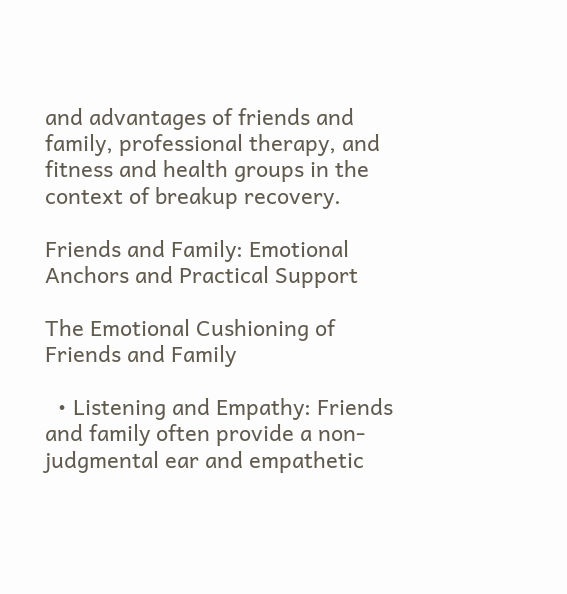and advantages of friends and family, professional therapy, and fitness and health groups in the context of breakup recovery.

Friends and Family: Emotional Anchors and Practical Support

The Emotional Cushioning of Friends and Family

  • Listening and Empathy: Friends and family often provide a non-judgmental ear and empathetic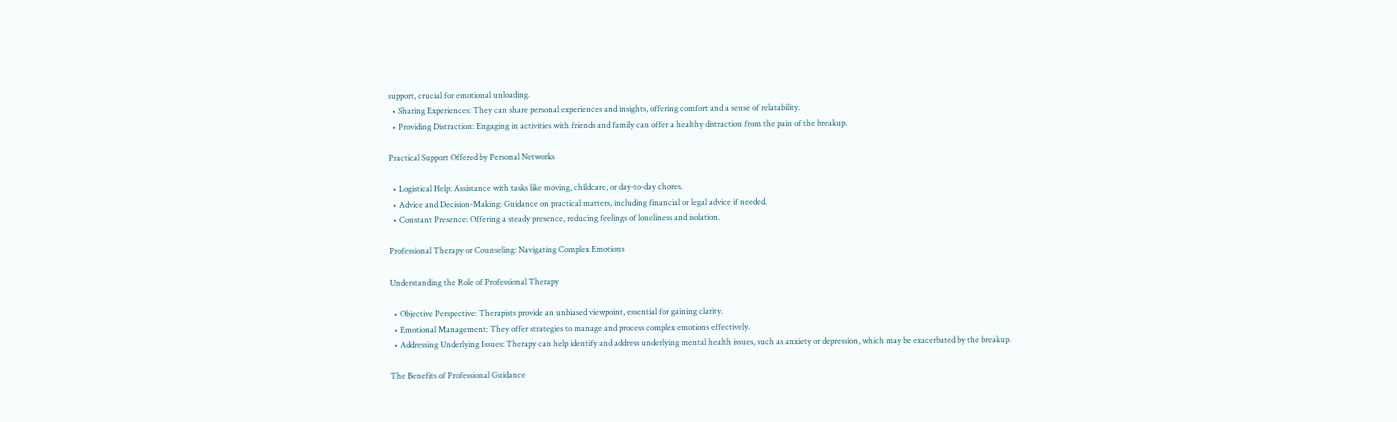support, crucial for emotional unloading.
  • Sharing Experiences: They can share personal experiences and insights, offering comfort and a sense of relatability.
  • Providing Distraction: Engaging in activities with friends and family can offer a healthy distraction from the pain of the breakup.

Practical Support Offered by Personal Networks

  • Logistical Help: Assistance with tasks like moving, childcare, or day-to-day chores.
  • Advice and Decision-Making: Guidance on practical matters, including financial or legal advice if needed.
  • Constant Presence: Offering a steady presence, reducing feelings of loneliness and isolation.

Professional Therapy or Counseling: Navigating Complex Emotions

Understanding the Role of Professional Therapy

  • Objective Perspective: Therapists provide an unbiased viewpoint, essential for gaining clarity.
  • Emotional Management: They offer strategies to manage and process complex emotions effectively.
  • Addressing Underlying Issues: Therapy can help identify and address underlying mental health issues, such as anxiety or depression, which may be exacerbated by the breakup.

The Benefits of Professional Guidance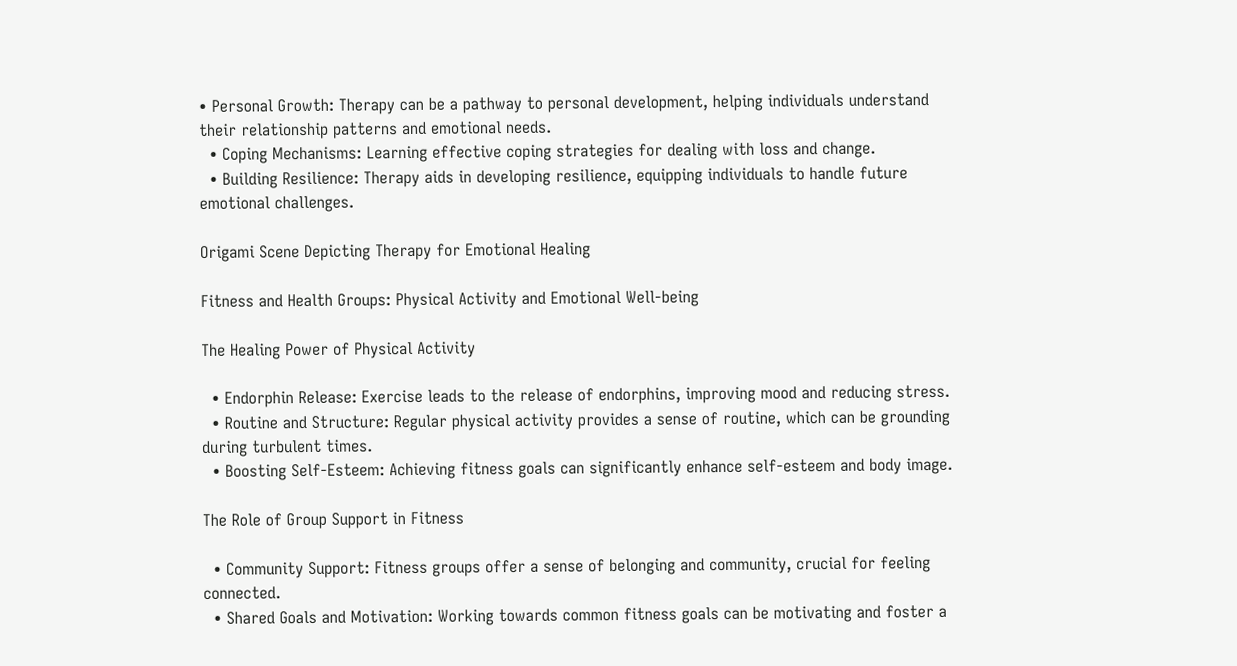• Personal Growth: Therapy can be a pathway to personal development, helping individuals understand their relationship patterns and emotional needs.
  • Coping Mechanisms: Learning effective coping strategies for dealing with loss and change.
  • Building Resilience: Therapy aids in developing resilience, equipping individuals to handle future emotional challenges.

Origami Scene Depicting Therapy for Emotional Healing

Fitness and Health Groups: Physical Activity and Emotional Well-being

The Healing Power of Physical Activity

  • Endorphin Release: Exercise leads to the release of endorphins, improving mood and reducing stress.
  • Routine and Structure: Regular physical activity provides a sense of routine, which can be grounding during turbulent times.
  • Boosting Self-Esteem: Achieving fitness goals can significantly enhance self-esteem and body image.

The Role of Group Support in Fitness

  • Community Support: Fitness groups offer a sense of belonging and community, crucial for feeling connected.
  • Shared Goals and Motivation: Working towards common fitness goals can be motivating and foster a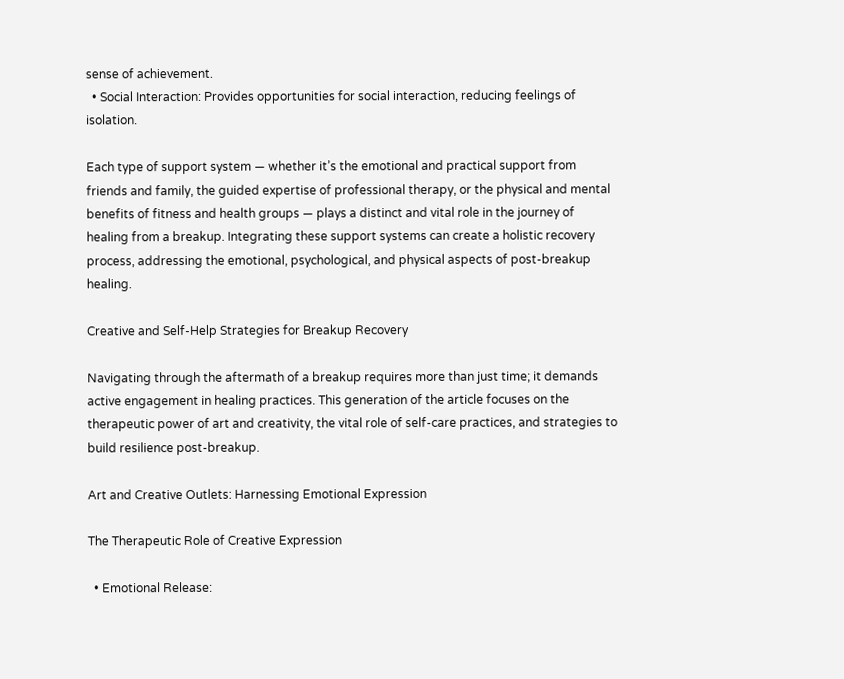sense of achievement.
  • Social Interaction: Provides opportunities for social interaction, reducing feelings of isolation.

Each type of support system — whether it’s the emotional and practical support from friends and family, the guided expertise of professional therapy, or the physical and mental benefits of fitness and health groups — plays a distinct and vital role in the journey of healing from a breakup. Integrating these support systems can create a holistic recovery process, addressing the emotional, psychological, and physical aspects of post-breakup healing.

Creative and Self-Help Strategies for Breakup Recovery

Navigating through the aftermath of a breakup requires more than just time; it demands active engagement in healing practices. This generation of the article focuses on the therapeutic power of art and creativity, the vital role of self-care practices, and strategies to build resilience post-breakup.

Art and Creative Outlets: Harnessing Emotional Expression

The Therapeutic Role of Creative Expression

  • Emotional Release: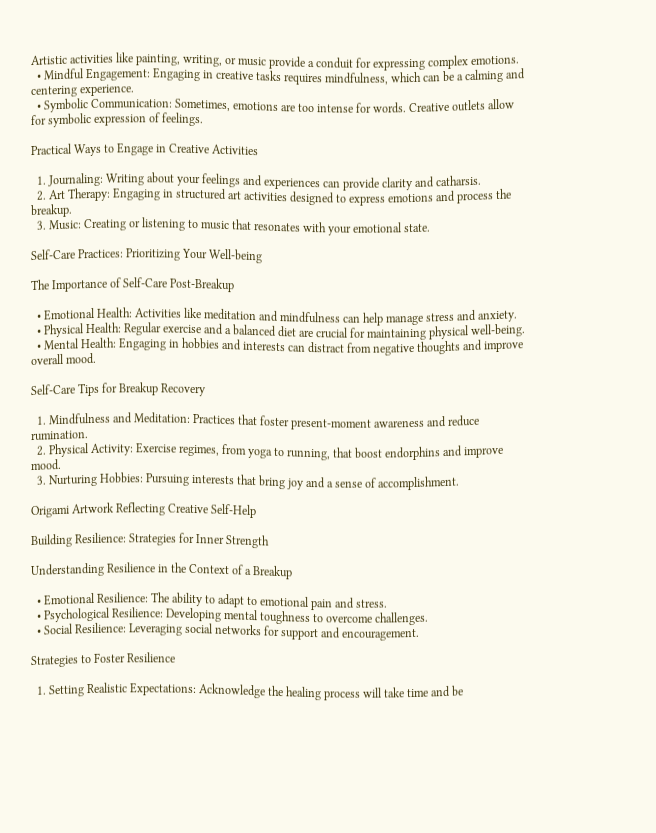Artistic activities like painting, writing, or music provide a conduit for expressing complex emotions.
  • Mindful Engagement: Engaging in creative tasks requires mindfulness, which can be a calming and centering experience.
  • Symbolic Communication: Sometimes, emotions are too intense for words. Creative outlets allow for symbolic expression of feelings.

Practical Ways to Engage in Creative Activities

  1. Journaling: Writing about your feelings and experiences can provide clarity and catharsis.
  2. Art Therapy: Engaging in structured art activities designed to express emotions and process the breakup.
  3. Music: Creating or listening to music that resonates with your emotional state.

Self-Care Practices: Prioritizing Your Well-being

The Importance of Self-Care Post-Breakup

  • Emotional Health: Activities like meditation and mindfulness can help manage stress and anxiety.
  • Physical Health: Regular exercise and a balanced diet are crucial for maintaining physical well-being.
  • Mental Health: Engaging in hobbies and interests can distract from negative thoughts and improve overall mood.

Self-Care Tips for Breakup Recovery

  1. Mindfulness and Meditation: Practices that foster present-moment awareness and reduce rumination.
  2. Physical Activity: Exercise regimes, from yoga to running, that boost endorphins and improve mood.
  3. Nurturing Hobbies: Pursuing interests that bring joy and a sense of accomplishment.

Origami Artwork Reflecting Creative Self-Help

Building Resilience: Strategies for Inner Strength

Understanding Resilience in the Context of a Breakup

  • Emotional Resilience: The ability to adapt to emotional pain and stress.
  • Psychological Resilience: Developing mental toughness to overcome challenges.
  • Social Resilience: Leveraging social networks for support and encouragement.

Strategies to Foster Resilience

  1. Setting Realistic Expectations: Acknowledge the healing process will take time and be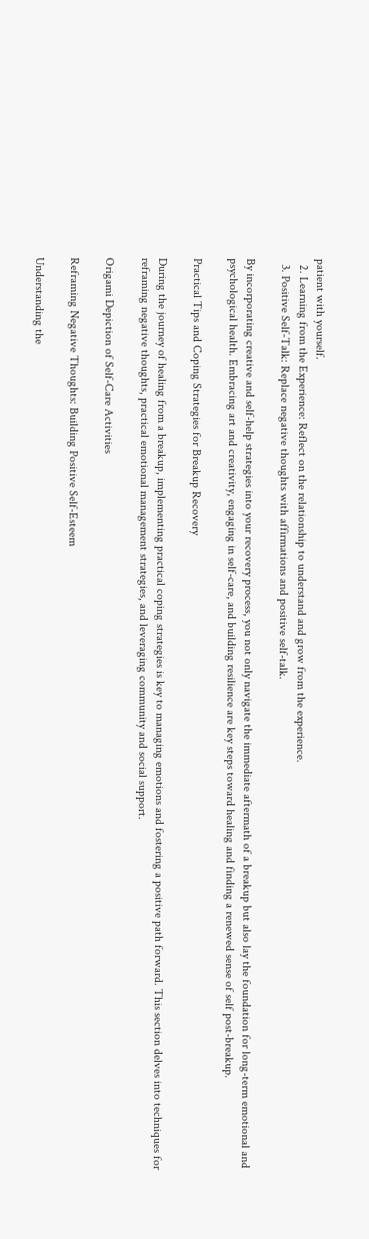patient with yourself.
  2. Learning from the Experience: Reflect on the relationship to understand and grow from the experience.
  3. Positive Self-Talk: Replace negative thoughts with affirmations and positive self-talk.

By incorporating creative and self-help strategies into your recovery process, you not only navigate the immediate aftermath of a breakup but also lay the foundation for long-term emotional and psychological health. Embracing art and creativity, engaging in self-care, and building resilience are key steps toward healing and finding a renewed sense of self post-breakup.

Practical Tips and Coping Strategies for Breakup Recovery

During the journey of healing from a breakup, implementing practical coping strategies is key to managing emotions and fostering a positive path forward. This section delves into techniques for reframing negative thoughts, practical emotional management strategies, and leveraging community and social support.

Origami Depiction of Self-Care Activities

Reframing Negative Thoughts: Building Positive Self-Esteem

Understanding the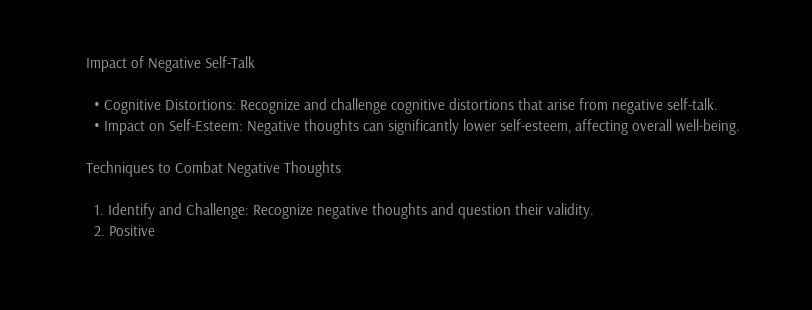Impact of Negative Self-Talk

  • Cognitive Distortions: Recognize and challenge cognitive distortions that arise from negative self-talk.
  • Impact on Self-Esteem: Negative thoughts can significantly lower self-esteem, affecting overall well-being.

Techniques to Combat Negative Thoughts

  1. Identify and Challenge: Recognize negative thoughts and question their validity.
  2. Positive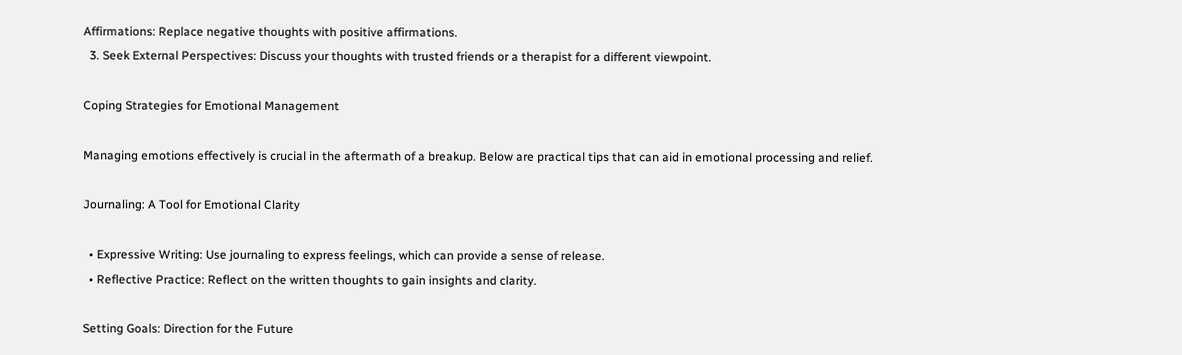Affirmations: Replace negative thoughts with positive affirmations.
  3. Seek External Perspectives: Discuss your thoughts with trusted friends or a therapist for a different viewpoint.

Coping Strategies for Emotional Management

Managing emotions effectively is crucial in the aftermath of a breakup. Below are practical tips that can aid in emotional processing and relief.

Journaling: A Tool for Emotional Clarity

  • Expressive Writing: Use journaling to express feelings, which can provide a sense of release.
  • Reflective Practice: Reflect on the written thoughts to gain insights and clarity.

Setting Goals: Direction for the Future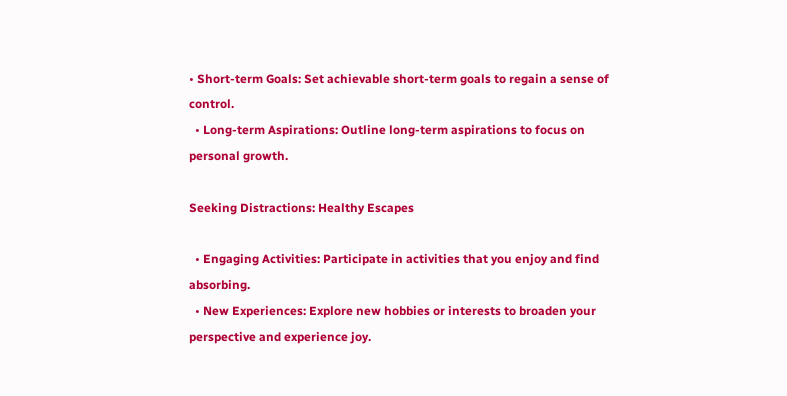• Short-term Goals: Set achievable short-term goals to regain a sense of control.
  • Long-term Aspirations: Outline long-term aspirations to focus on personal growth.

Seeking Distractions: Healthy Escapes

  • Engaging Activities: Participate in activities that you enjoy and find absorbing.
  • New Experiences: Explore new hobbies or interests to broaden your perspective and experience joy.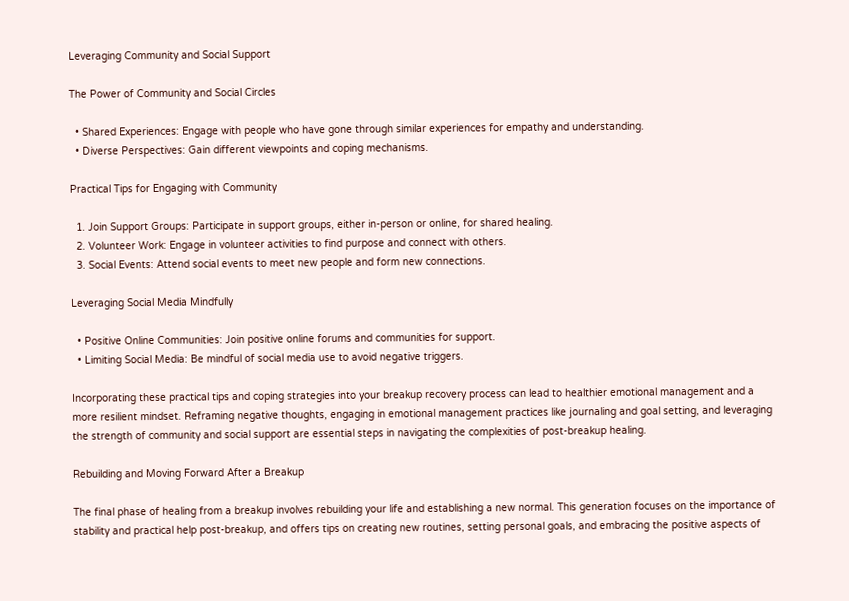Leveraging Community and Social Support

The Power of Community and Social Circles

  • Shared Experiences: Engage with people who have gone through similar experiences for empathy and understanding.
  • Diverse Perspectives: Gain different viewpoints and coping mechanisms.

Practical Tips for Engaging with Community

  1. Join Support Groups: Participate in support groups, either in-person or online, for shared healing.
  2. Volunteer Work: Engage in volunteer activities to find purpose and connect with others.
  3. Social Events: Attend social events to meet new people and form new connections.

Leveraging Social Media Mindfully

  • Positive Online Communities: Join positive online forums and communities for support.
  • Limiting Social Media: Be mindful of social media use to avoid negative triggers.

Incorporating these practical tips and coping strategies into your breakup recovery process can lead to healthier emotional management and a more resilient mindset. Reframing negative thoughts, engaging in emotional management practices like journaling and goal setting, and leveraging the strength of community and social support are essential steps in navigating the complexities of post-breakup healing.

Rebuilding and Moving Forward After a Breakup

The final phase of healing from a breakup involves rebuilding your life and establishing a new normal. This generation focuses on the importance of stability and practical help post-breakup, and offers tips on creating new routines, setting personal goals, and embracing the positive aspects of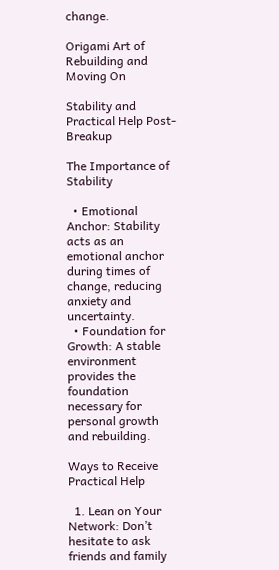change.

Origami Art of Rebuilding and Moving On

Stability and Practical Help Post-Breakup

The Importance of Stability

  • Emotional Anchor: Stability acts as an emotional anchor during times of change, reducing anxiety and uncertainty.
  • Foundation for Growth: A stable environment provides the foundation necessary for personal growth and rebuilding.

Ways to Receive Practical Help

  1. Lean on Your Network: Don’t hesitate to ask friends and family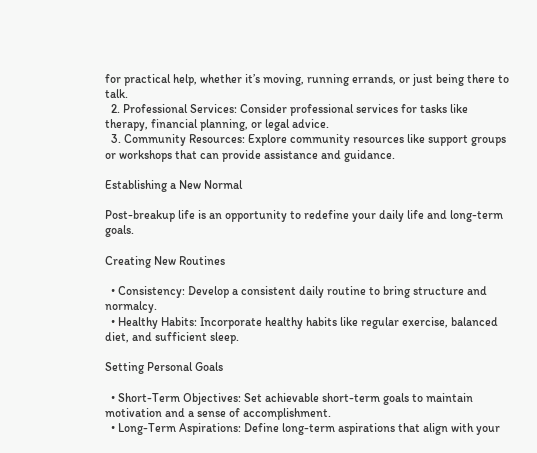for practical help, whether it’s moving, running errands, or just being there to talk.
  2. Professional Services: Consider professional services for tasks like therapy, financial planning, or legal advice.
  3. Community Resources: Explore community resources like support groups or workshops that can provide assistance and guidance.

Establishing a New Normal

Post-breakup life is an opportunity to redefine your daily life and long-term goals.

Creating New Routines

  • Consistency: Develop a consistent daily routine to bring structure and normalcy.
  • Healthy Habits: Incorporate healthy habits like regular exercise, balanced diet, and sufficient sleep.

Setting Personal Goals

  • Short-Term Objectives: Set achievable short-term goals to maintain motivation and a sense of accomplishment.
  • Long-Term Aspirations: Define long-term aspirations that align with your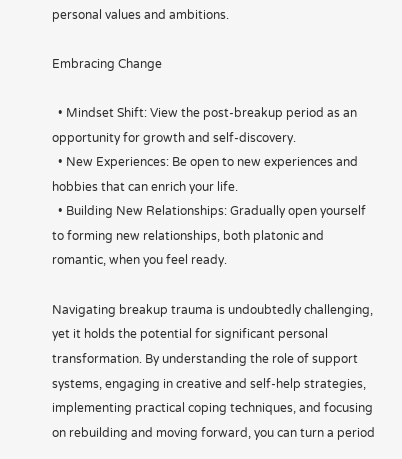personal values and ambitions.

Embracing Change

  • Mindset Shift: View the post-breakup period as an opportunity for growth and self-discovery.
  • New Experiences: Be open to new experiences and hobbies that can enrich your life.
  • Building New Relationships: Gradually open yourself to forming new relationships, both platonic and romantic, when you feel ready.

Navigating breakup trauma is undoubtedly challenging, yet it holds the potential for significant personal transformation. By understanding the role of support systems, engaging in creative and self-help strategies, implementing practical coping techniques, and focusing on rebuilding and moving forward, you can turn a period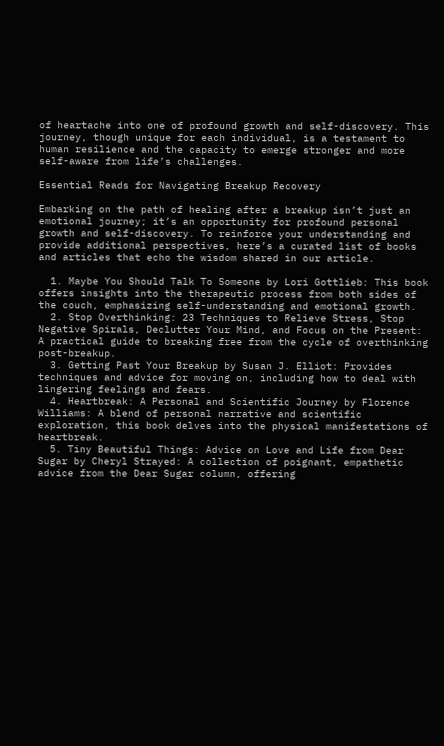of heartache into one of profound growth and self-discovery. This journey, though unique for each individual, is a testament to human resilience and the capacity to emerge stronger and more self-aware from life’s challenges.

Essential Reads for Navigating Breakup Recovery

Embarking on the path of healing after a breakup isn’t just an emotional journey; it’s an opportunity for profound personal growth and self-discovery. To reinforce your understanding and provide additional perspectives, here’s a curated list of books and articles that echo the wisdom shared in our article.

  1. Maybe You Should Talk To Someone by Lori Gottlieb: This book offers insights into the therapeutic process from both sides of the couch, emphasizing self-understanding and emotional growth.
  2. Stop Overthinking: 23 Techniques to Relieve Stress, Stop Negative Spirals, Declutter Your Mind, and Focus on the Present: A practical guide to breaking free from the cycle of overthinking post-breakup.
  3. Getting Past Your Breakup by Susan J. Elliot: Provides techniques and advice for moving on, including how to deal with lingering feelings and fears.
  4. Heartbreak: A Personal and Scientific Journey by Florence Williams: A blend of personal narrative and scientific exploration, this book delves into the physical manifestations of heartbreak.
  5. Tiny Beautiful Things: Advice on Love and Life from Dear Sugar by Cheryl Strayed: A collection of poignant, empathetic advice from the Dear Sugar column, offering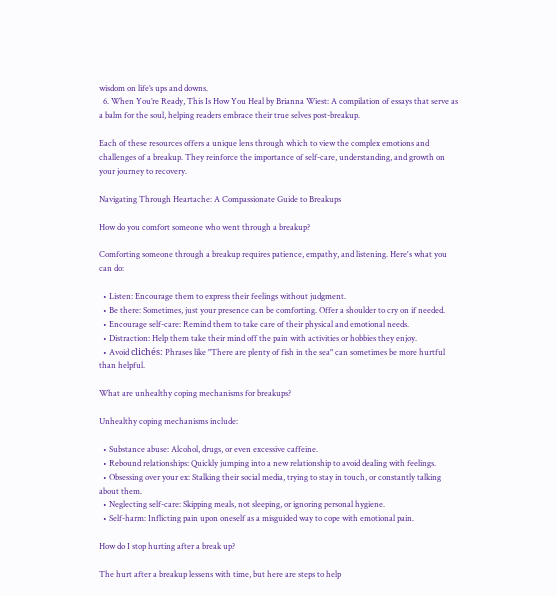wisdom on life’s ups and downs.
  6. When You’re Ready, This Is How You Heal by Brianna Wiest: A compilation of essays that serve as a balm for the soul, helping readers embrace their true selves post-breakup.

Each of these resources offers a unique lens through which to view the complex emotions and challenges of a breakup. They reinforce the importance of self-care, understanding, and growth on your journey to recovery.

Navigating Through Heartache: A Compassionate Guide to Breakups

How do you comfort someone who went through a breakup?

Comforting someone through a breakup requires patience, empathy, and listening. Here's what you can do:

  • Listen: Encourage them to express their feelings without judgment.
  • Be there: Sometimes, just your presence can be comforting. Offer a shoulder to cry on if needed.
  • Encourage self-care: Remind them to take care of their physical and emotional needs.
  • Distraction: Help them take their mind off the pain with activities or hobbies they enjoy.
  • Avoid clichés: Phrases like "There are plenty of fish in the sea" can sometimes be more hurtful than helpful.

What are unhealthy coping mechanisms for breakups?

Unhealthy coping mechanisms include:

  • Substance abuse: Alcohol, drugs, or even excessive caffeine.
  • Rebound relationships: Quickly jumping into a new relationship to avoid dealing with feelings.
  • Obsessing over your ex: Stalking their social media, trying to stay in touch, or constantly talking about them.
  • Neglecting self-care: Skipping meals, not sleeping, or ignoring personal hygiene.
  • Self-harm: Inflicting pain upon oneself as a misguided way to cope with emotional pain.

How do I stop hurting after a break up?

The hurt after a breakup lessens with time, but here are steps to help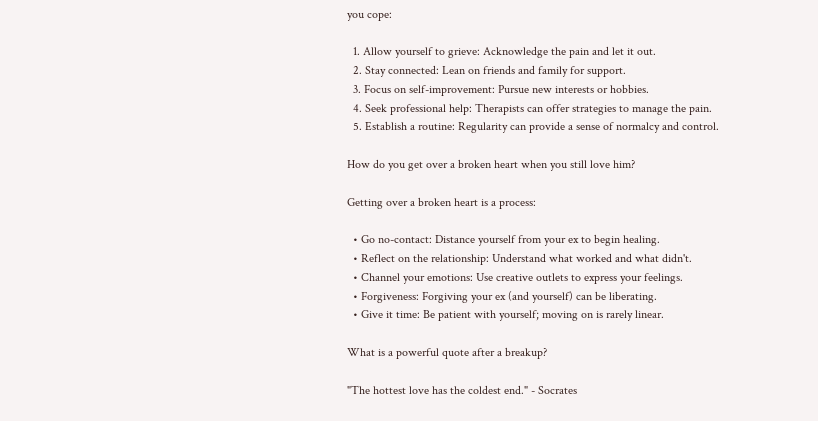you cope:

  1. Allow yourself to grieve: Acknowledge the pain and let it out.
  2. Stay connected: Lean on friends and family for support.
  3. Focus on self-improvement: Pursue new interests or hobbies.
  4. Seek professional help: Therapists can offer strategies to manage the pain.
  5. Establish a routine: Regularity can provide a sense of normalcy and control.

How do you get over a broken heart when you still love him?

Getting over a broken heart is a process:

  • Go no-contact: Distance yourself from your ex to begin healing.
  • Reflect on the relationship: Understand what worked and what didn't.
  • Channel your emotions: Use creative outlets to express your feelings.
  • Forgiveness: Forgiving your ex (and yourself) can be liberating.
  • Give it time: Be patient with yourself; moving on is rarely linear.

What is a powerful quote after a breakup?

"The hottest love has the coldest end." - Socrates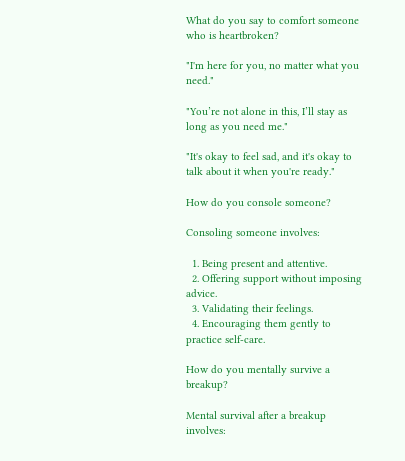What do you say to comfort someone who is heartbroken?

"I'm here for you, no matter what you need."

"You’re not alone in this, I’ll stay as long as you need me."

"It's okay to feel sad, and it's okay to talk about it when you're ready."

How do you console someone?

Consoling someone involves:

  1. Being present and attentive.
  2. Offering support without imposing advice.
  3. Validating their feelings.
  4. Encouraging them gently to practice self-care.

How do you mentally survive a breakup?

Mental survival after a breakup involves: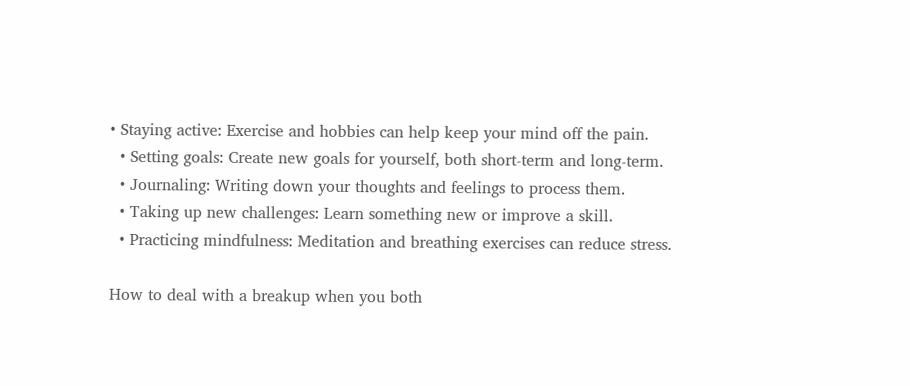• Staying active: Exercise and hobbies can help keep your mind off the pain.
  • Setting goals: Create new goals for yourself, both short-term and long-term.
  • Journaling: Writing down your thoughts and feelings to process them.
  • Taking up new challenges: Learn something new or improve a skill.
  • Practicing mindfulness: Meditation and breathing exercises can reduce stress.

How to deal with a breakup when you both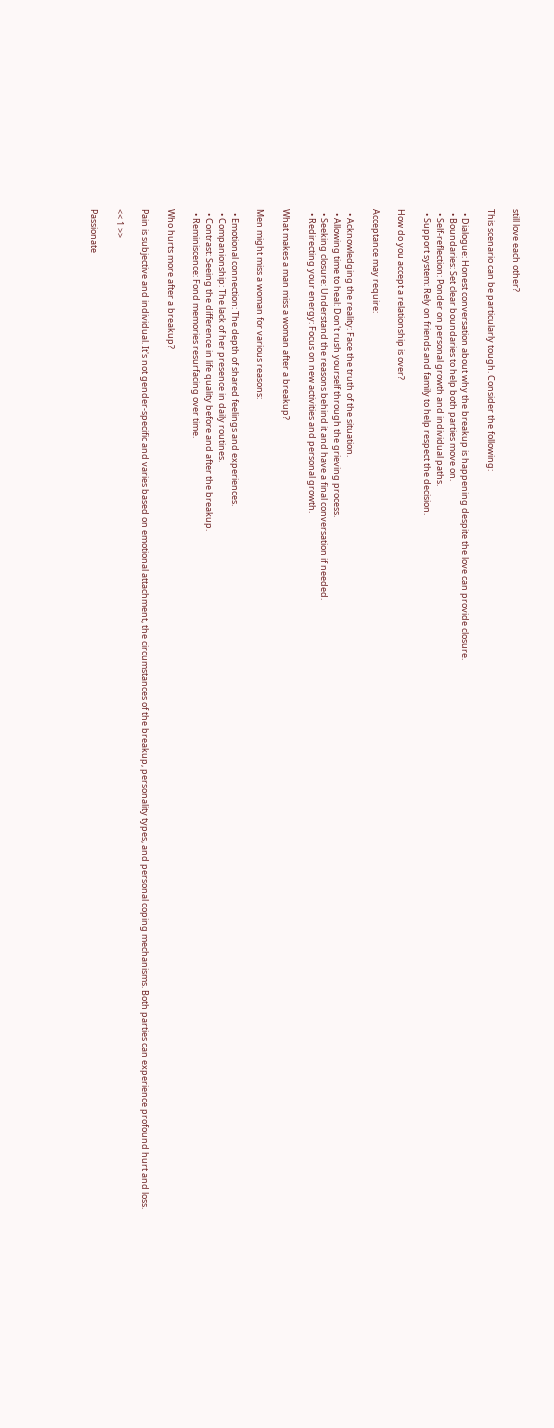still love each other?

This scenario can be particularly tough. Consider the following:

  • Dialogue: Honest conversation about why the breakup is happening despite the love can provide closure.
  • Boundaries: Set clear boundaries to help both parties move on.
  • Self-reflection: Ponder on personal growth and individual paths.
  • Support system: Rely on friends and family to help respect the decision.

How do you accept a relationship is over?

Acceptance may require:

  • Acknowledging the reality: Face the truth of the situation.
  • Allowing time to heal: Don't rush yourself through the grieving process.
  • Seeking closure: Understand the reasons behind it and have a final conversation if needed.
  • Redirecting your energy: Focus on new activities and personal growth.

What makes a man miss a woman after a breakup?

Men might miss a woman for various reasons:

  • Emotional connection: The depth of shared feelings and experiences.
  • Companionship: The lack of her presence in daily routines.
  • Contrast: Seeing the difference in life quality before and after the breakup.
  • Reminiscence: Fond memories resurfacing over time.

Who hurts more after a breakup?

Pain is subjective and individual. It's not gender-specific and varies based on emotional attachment, the circumstances of the breakup, personality types, and personal coping mechanisms. Both parties can experience profound hurt and loss.

<< 1 >>

Passionate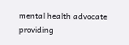mental health advocate providing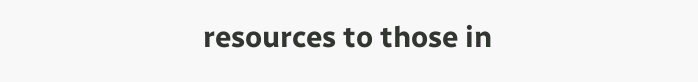resources to those in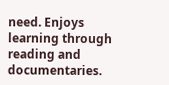need. Enjoys learning through reading and documentaries.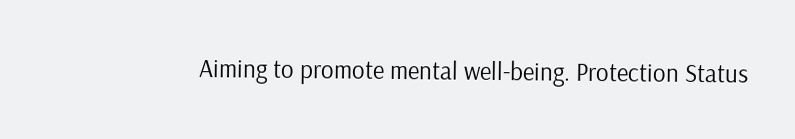Aiming to promote mental well-being. Protection Status